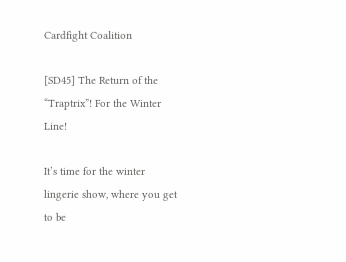Cardfight Coalition

[SD45] The Return of the “Traptrix”! For the Winter Line!

It’s time for the winter lingerie show, where you get to be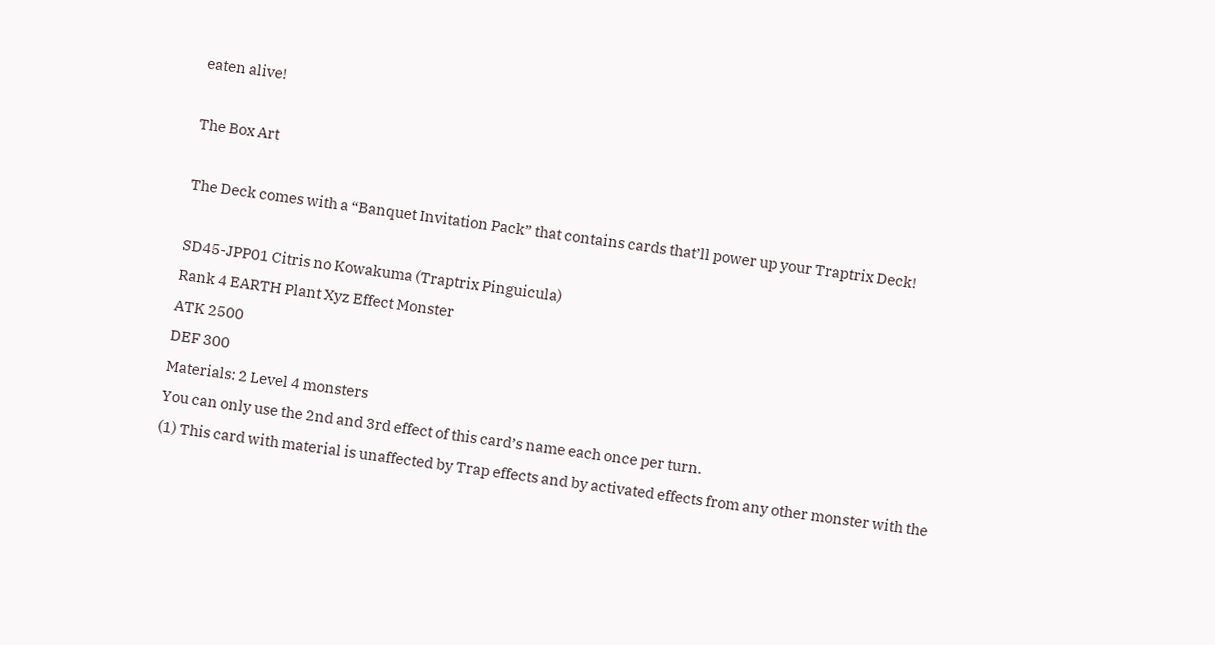eaten alive!

The Box Art

The Deck comes with a “Banquet Invitation Pack” that contains cards that’ll power up your Traptrix Deck!

SD45-JPP01 Citris no Kowakuma (Traptrix Pinguicula)
Rank 4 EARTH Plant Xyz Effect Monster
ATK 2500
DEF 300
Materials: 2 Level 4 monsters
You can only use the 2nd and 3rd effect of this card’s name each once per turn.
(1) This card with material is unaffected by Trap effects and by activated effects from any other monster with the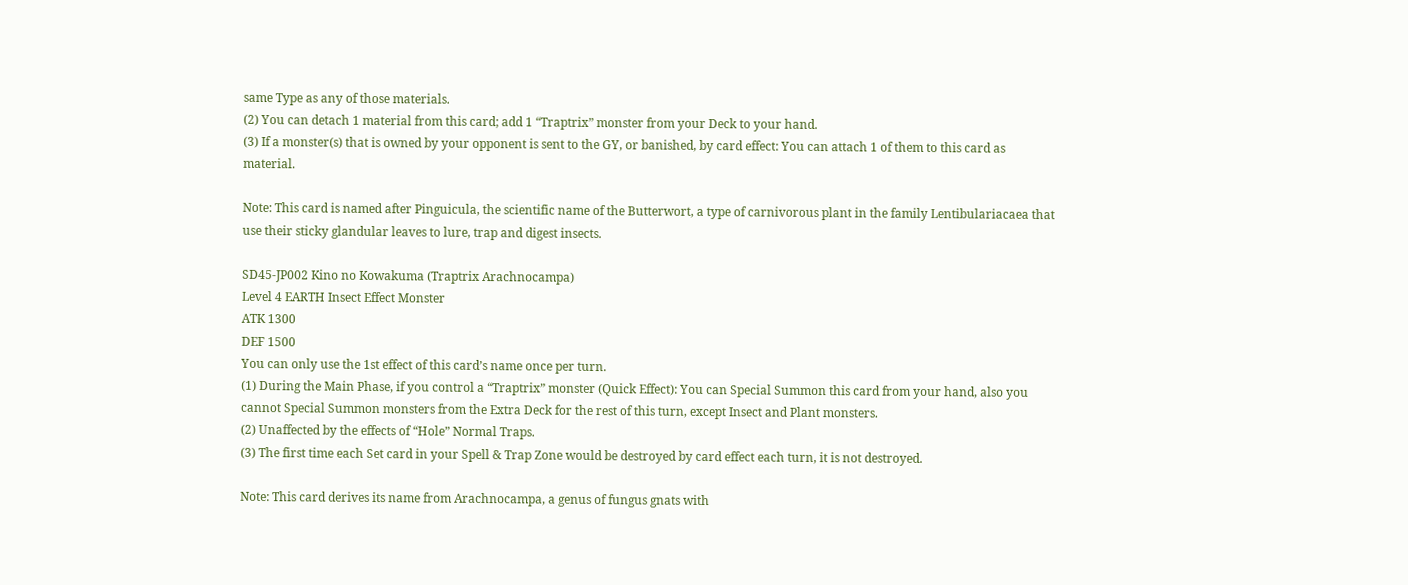same Type as any of those materials.
(2) You can detach 1 material from this card; add 1 “Traptrix” monster from your Deck to your hand.
(3) If a monster(s) that is owned by your opponent is sent to the GY, or banished, by card effect: You can attach 1 of them to this card as material.

Note: This card is named after Pinguicula, the scientific name of the Butterwort, a type of carnivorous plant in the family Lentibulariacaea that use their sticky glandular leaves to lure, trap and digest insects.

SD45-JP002 Kino no Kowakuma (Traptrix Arachnocampa)
Level 4 EARTH Insect Effect Monster
ATK 1300
DEF 1500
You can only use the 1st effect of this card’s name once per turn.
(1) During the Main Phase, if you control a “Traptrix” monster (Quick Effect): You can Special Summon this card from your hand, also you cannot Special Summon monsters from the Extra Deck for the rest of this turn, except Insect and Plant monsters.
(2) Unaffected by the effects of “Hole” Normal Traps.
(3) The first time each Set card in your Spell & Trap Zone would be destroyed by card effect each turn, it is not destroyed.

Note: This card derives its name from Arachnocampa, a genus of fungus gnats with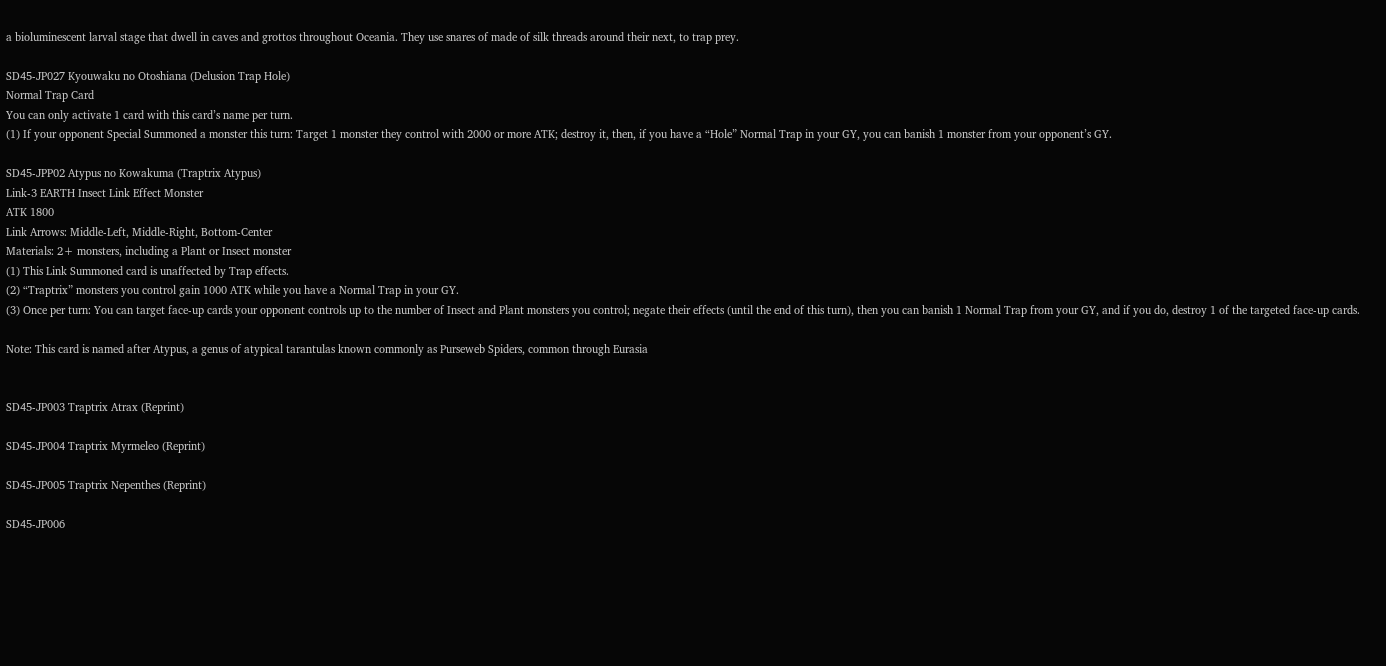a bioluminescent larval stage that dwell in caves and grottos throughout Oceania. They use snares of made of silk threads around their next, to trap prey.

SD45-JP027 Kyouwaku no Otoshiana (Delusion Trap Hole)
Normal Trap Card
You can only activate 1 card with this card’s name per turn.
(1) If your opponent Special Summoned a monster this turn: Target 1 monster they control with 2000 or more ATK; destroy it, then, if you have a “Hole” Normal Trap in your GY, you can banish 1 monster from your opponent’s GY.

SD45-JPP02 Atypus no Kowakuma (Traptrix Atypus)
Link-3 EARTH Insect Link Effect Monster
ATK 1800
Link Arrows: Middle-Left, Middle-Right, Bottom-Center
Materials: 2+ monsters, including a Plant or Insect monster
(1) This Link Summoned card is unaffected by Trap effects.
(2) “Traptrix” monsters you control gain 1000 ATK while you have a Normal Trap in your GY.
(3) Once per turn: You can target face-up cards your opponent controls up to the number of Insect and Plant monsters you control; negate their effects (until the end of this turn), then you can banish 1 Normal Trap from your GY, and if you do, destroy 1 of the targeted face-up cards.

Note: This card is named after Atypus, a genus of atypical tarantulas known commonly as Purseweb Spiders, common through Eurasia


SD45-JP003 Traptrix Atrax (Reprint)

SD45-JP004 Traptrix Myrmeleo (Reprint)

SD45-JP005 Traptrix Nepenthes (Reprint)

SD45-JP006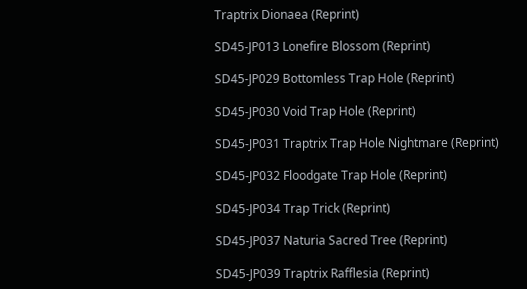Traptrix Dionaea (Reprint)

SD45-JP013 Lonefire Blossom (Reprint)

SD45-JP029 Bottomless Trap Hole (Reprint)

SD45-JP030 Void Trap Hole (Reprint)

SD45-JP031 Traptrix Trap Hole Nightmare (Reprint)

SD45-JP032 Floodgate Trap Hole (Reprint)

SD45-JP034 Trap Trick (Reprint)

SD45-JP037 Naturia Sacred Tree (Reprint)

SD45-JP039 Traptrix Rafflesia (Reprint)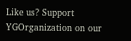Like us? Support YGOrganization on our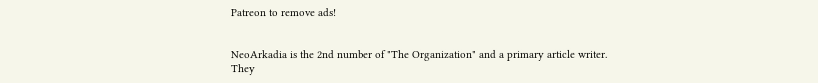Patreon to remove ads!


NeoArkadia is the 2nd number of "The Organization" and a primary article writer. They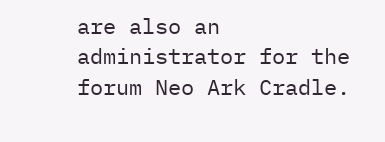are also an administrator for the forum Neo Ark Cradle.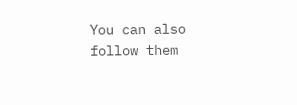You can also follow them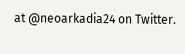at @neoarkadia24 on Twitter.